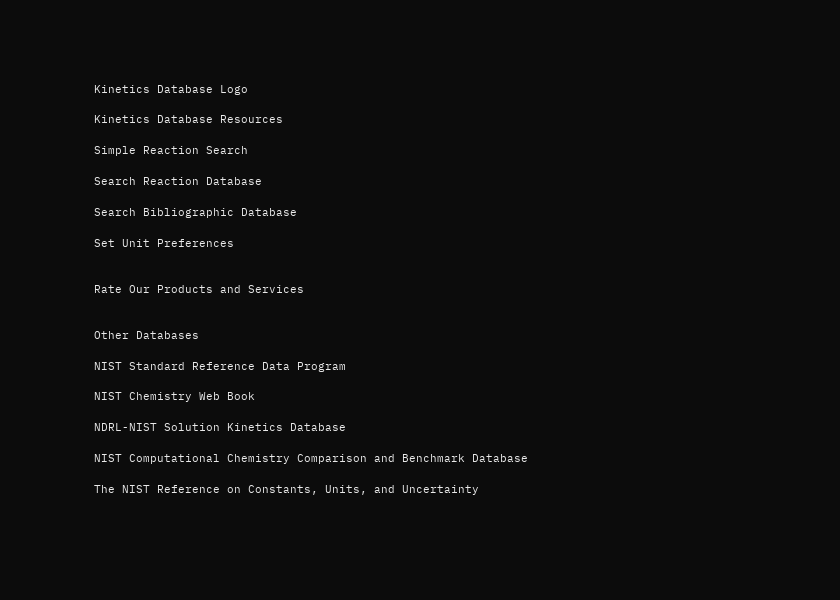Kinetics Database Logo

Kinetics Database Resources

Simple Reaction Search

Search Reaction Database

Search Bibliographic Database

Set Unit Preferences


Rate Our Products and Services


Other Databases

NIST Standard Reference Data Program

NIST Chemistry Web Book

NDRL-NIST Solution Kinetics Database

NIST Computational Chemistry Comparison and Benchmark Database

The NIST Reference on Constants, Units, and Uncertainty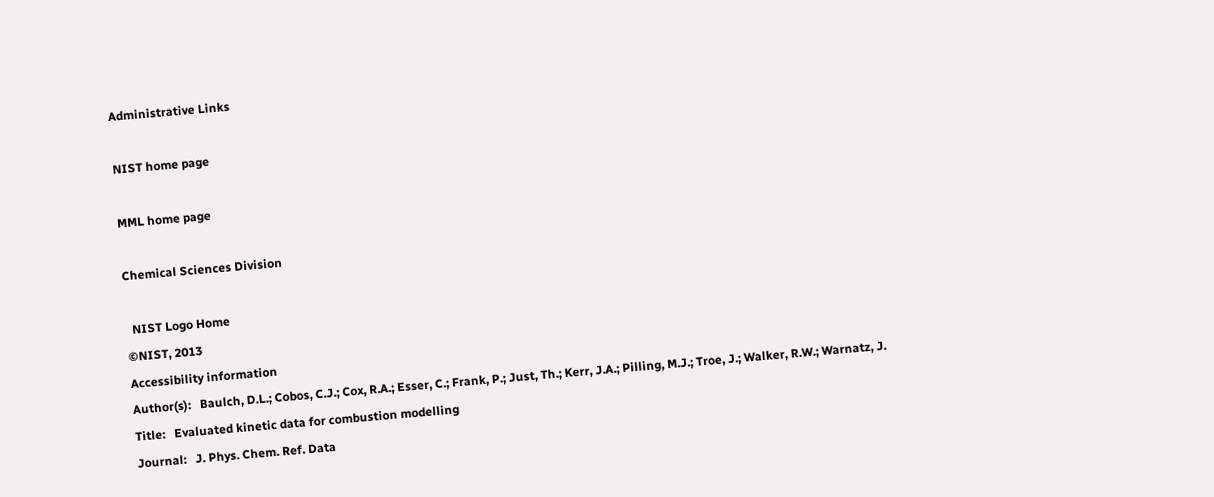Administrative Links

NIST home page

MML home page

Chemical Sciences Division

  NIST Logo Home
©NIST, 2013
Accessibility information
Author(s):   Baulch, D.L.; Cobos, C.J.; Cox, R.A.; Esser, C.; Frank, P.; Just, Th.; Kerr, J.A.; Pilling, M.J.; Troe, J.; Walker, R.W.; Warnatz, J.
Title:   Evaluated kinetic data for combustion modelling
Journal:   J. Phys. Chem. Ref. Data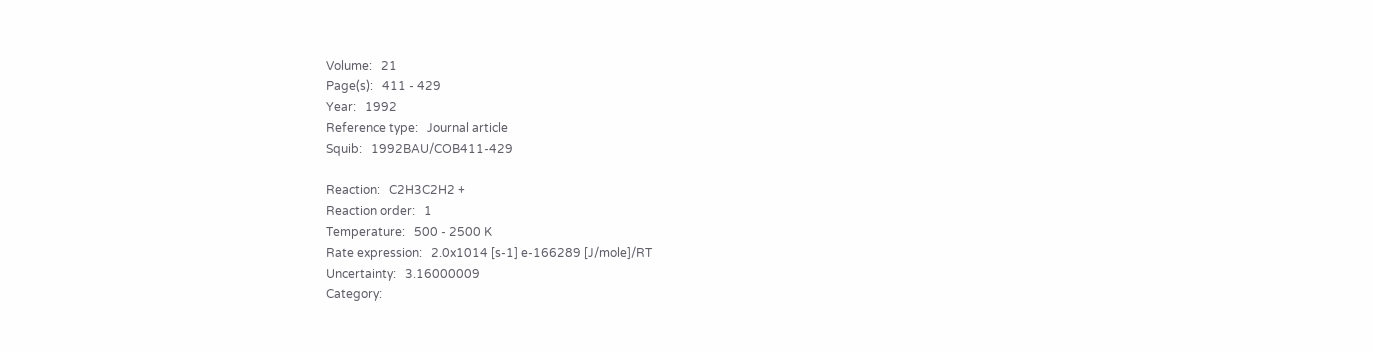Volume:   21
Page(s):   411 - 429
Year:   1992
Reference type:   Journal article
Squib:   1992BAU/COB411-429

Reaction:   C2H3C2H2 +
Reaction order:   1
Temperature:   500 - 2500 K
Rate expression:   2.0x1014 [s-1] e-166289 [J/mole]/RT
Uncertainty:   3.16000009
Category: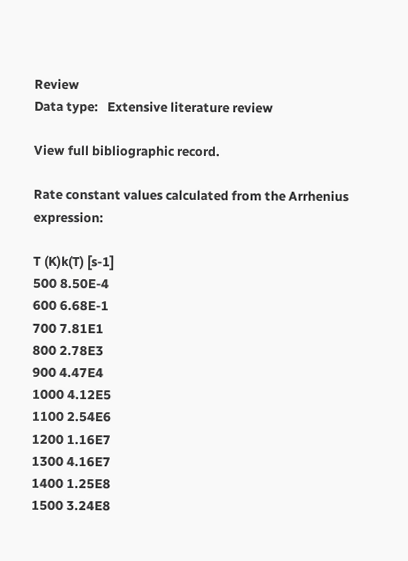Review
Data type:   Extensive literature review

View full bibliographic record.

Rate constant values calculated from the Arrhenius expression:

T (K)k(T) [s-1]
500 8.50E-4
600 6.68E-1
700 7.81E1
800 2.78E3
900 4.47E4
1000 4.12E5
1100 2.54E6
1200 1.16E7
1300 4.16E7
1400 1.25E8
1500 3.24E8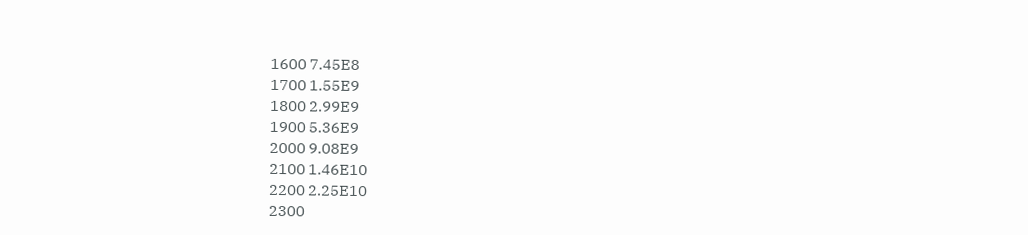1600 7.45E8
1700 1.55E9
1800 2.99E9
1900 5.36E9
2000 9.08E9
2100 1.46E10
2200 2.25E10
2300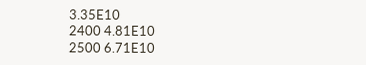3.35E10
2400 4.81E10
2500 6.71E10